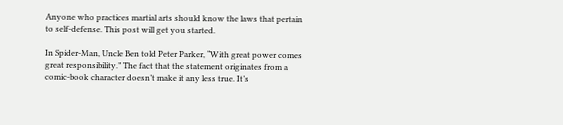Anyone who practices martial arts should know the laws that pertain to self-defense. This post will get you started.

In Spider-Man, Uncle Ben told Peter Parker, “With great power comes great responsibility.” The fact that the statement originates from a comic-book character doesn’t make it any less true. It’s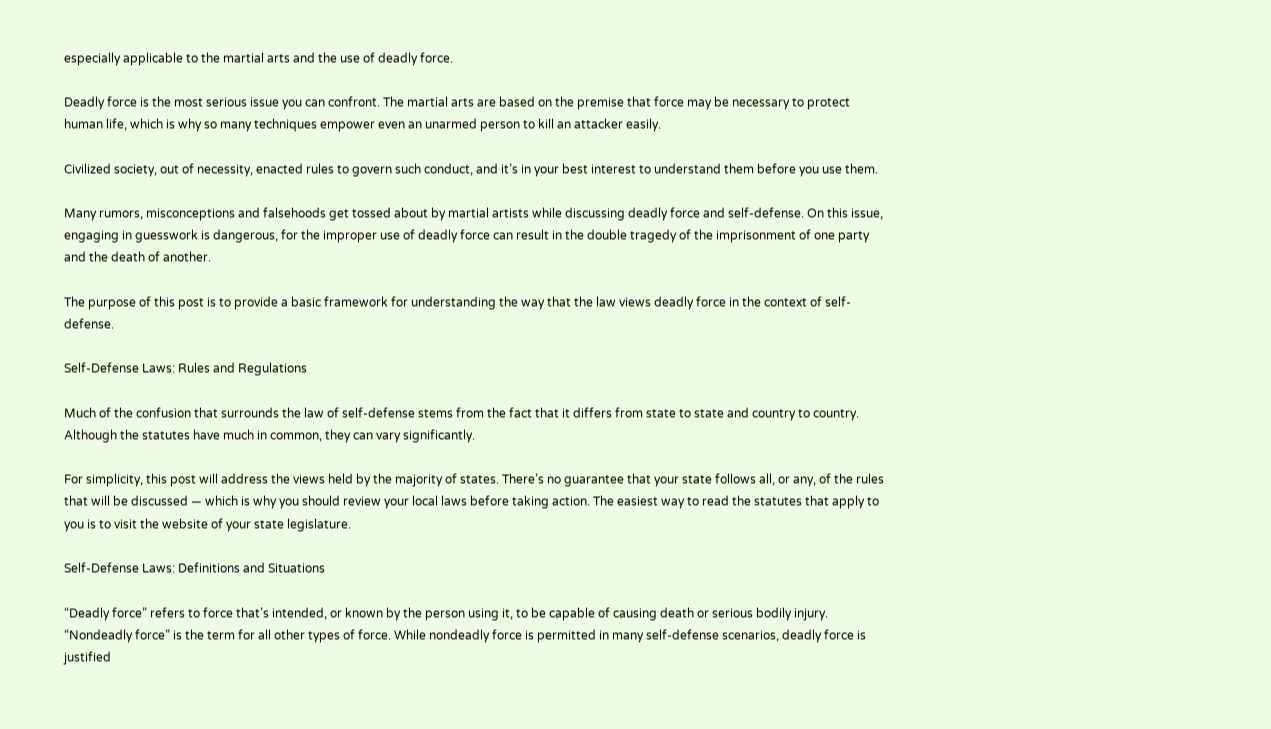especially applicable to the martial arts and the use of deadly force.

Deadly force is the most serious issue you can confront. The martial arts are based on the premise that force may be necessary to protect human life, which is why so many techniques empower even an unarmed person to kill an attacker easily.

Civilized society, out of necessity, enacted rules to govern such conduct, and it’s in your best interest to understand them before you use them.

Many rumors, misconceptions and falsehoods get tossed about by martial artists while discussing deadly force and self-defense. On this issue, engaging in guesswork is dangerous, for the improper use of deadly force can result in the double tragedy of the imprisonment of one party and the death of another.

The purpose of this post is to provide a basic framework for understanding the way that the law views deadly force in the context of self-defense.

Self-Defense Laws: Rules and Regulations

Much of the confusion that surrounds the law of self-defense stems from the fact that it differs from state to state and country to country. Although the statutes have much in common, they can vary significantly.

For simplicity, this post will address the views held by the majority of states. There’s no guarantee that your state follows all, or any, of the rules that will be discussed — which is why you should review your local laws before taking action. The easiest way to read the statutes that apply to you is to visit the website of your state legislature.

Self-Defense Laws: Definitions and Situations

“Deadly force” refers to force that’s intended, or known by the person using it, to be capable of causing death or serious bodily injury. “Nondeadly force” is the term for all other types of force. While nondeadly force is permitted in many self-defense scenarios, deadly force is justified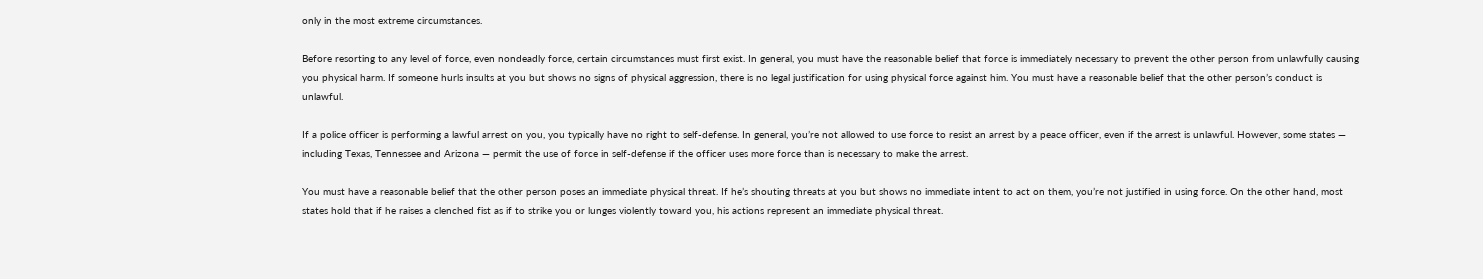only in the most extreme circumstances.

Before resorting to any level of force, even nondeadly force, certain circumstances must first exist. In general, you must have the reasonable belief that force is immediately necessary to prevent the other person from unlawfully causing you physical harm. If someone hurls insults at you but shows no signs of physical aggression, there is no legal justification for using physical force against him. You must have a reasonable belief that the other person’s conduct is unlawful.

If a police officer is performing a lawful arrest on you, you typically have no right to self-defense. In general, you’re not allowed to use force to resist an arrest by a peace officer, even if the arrest is unlawful. However, some states — including Texas, Tennessee and Arizona — permit the use of force in self-defense if the officer uses more force than is necessary to make the arrest.

You must have a reasonable belief that the other person poses an immediate physical threat. If he’s shouting threats at you but shows no immediate intent to act on them, you’re not justified in using force. On the other hand, most states hold that if he raises a clenched fist as if to strike you or lunges violently toward you, his actions represent an immediate physical threat.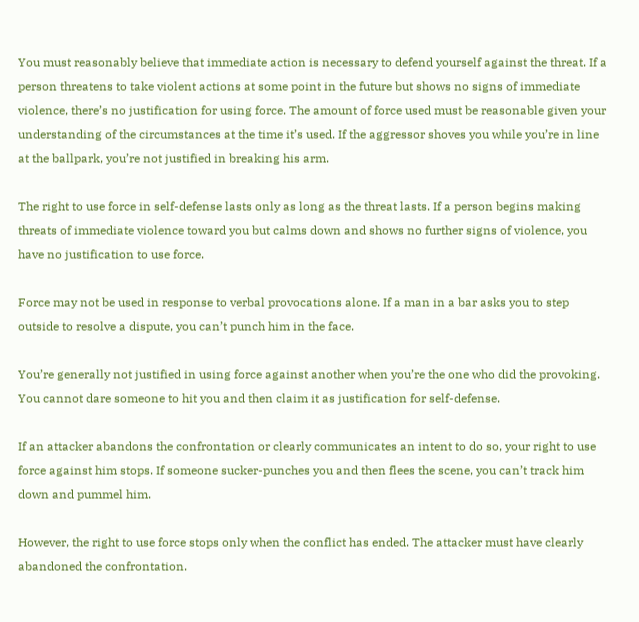You must reasonably believe that immediate action is necessary to defend yourself against the threat. If a person threatens to take violent actions at some point in the future but shows no signs of immediate violence, there’s no justification for using force. The amount of force used must be reasonable given your understanding of the circumstances at the time it’s used. If the aggressor shoves you while you’re in line at the ballpark, you’re not justified in breaking his arm.

The right to use force in self-defense lasts only as long as the threat lasts. If a person begins making threats of immediate violence toward you but calms down and shows no further signs of violence, you have no justification to use force.

Force may not be used in response to verbal provocations alone. If a man in a bar asks you to step outside to resolve a dispute, you can’t punch him in the face.

You’re generally not justified in using force against another when you’re the one who did the provoking. You cannot dare someone to hit you and then claim it as justification for self-defense.

If an attacker abandons the confrontation or clearly communicates an intent to do so, your right to use force against him stops. If someone sucker-punches you and then flees the scene, you can’t track him down and pummel him.

However, the right to use force stops only when the conflict has ended. The attacker must have clearly abandoned the confrontation.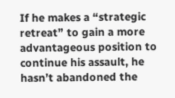If he makes a “strategic retreat” to gain a more advantageous position to continue his assault, he hasn’t abandoned the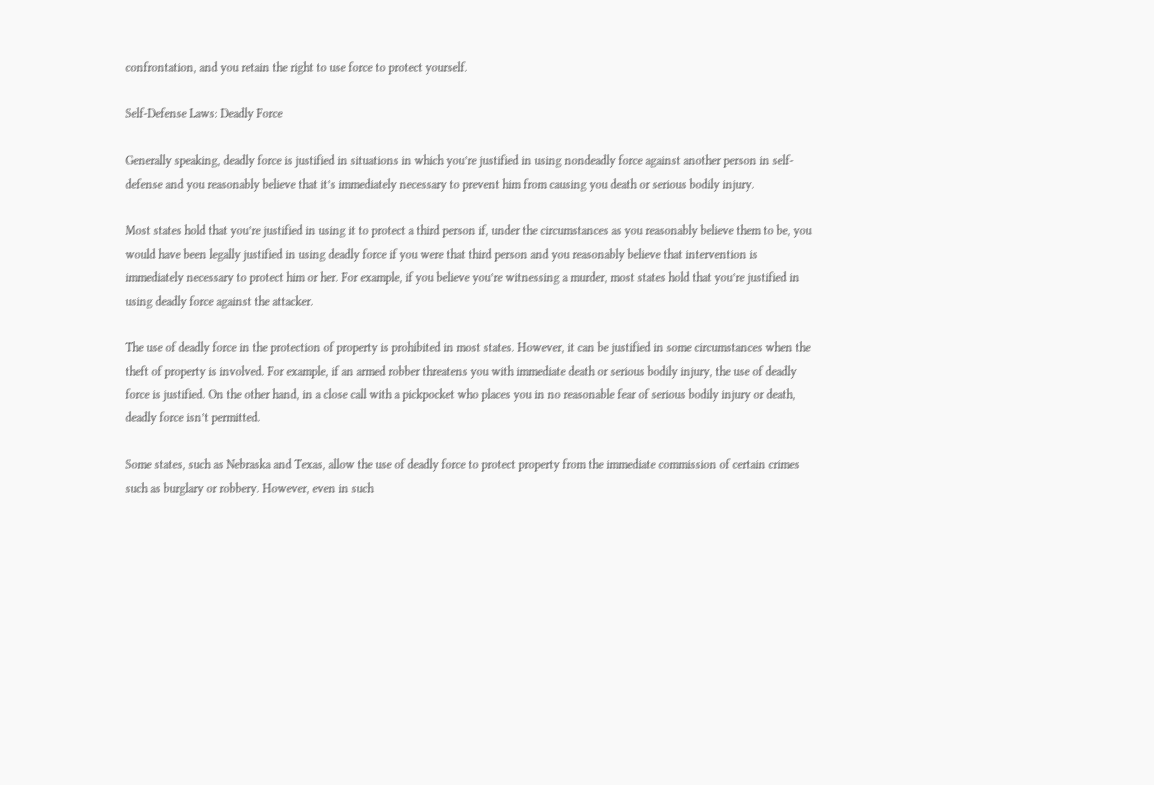confrontation, and you retain the right to use force to protect yourself.

Self-Defense Laws: Deadly Force

Generally speaking, deadly force is justified in situations in which you’re justified in using nondeadly force against another person in self-defense and you reasonably believe that it’s immediately necessary to prevent him from causing you death or serious bodily injury.

Most states hold that you’re justified in using it to protect a third person if, under the circumstances as you reasonably believe them to be, you would have been legally justified in using deadly force if you were that third person and you reasonably believe that intervention is immediately necessary to protect him or her. For example, if you believe you’re witnessing a murder, most states hold that you’re justified in using deadly force against the attacker.

The use of deadly force in the protection of property is prohibited in most states. However, it can be justified in some circumstances when the theft of property is involved. For example, if an armed robber threatens you with immediate death or serious bodily injury, the use of deadly force is justified. On the other hand, in a close call with a pickpocket who places you in no reasonable fear of serious bodily injury or death, deadly force isn’t permitted.

Some states, such as Nebraska and Texas, allow the use of deadly force to protect property from the immediate commission of certain crimes such as burglary or robbery. However, even in such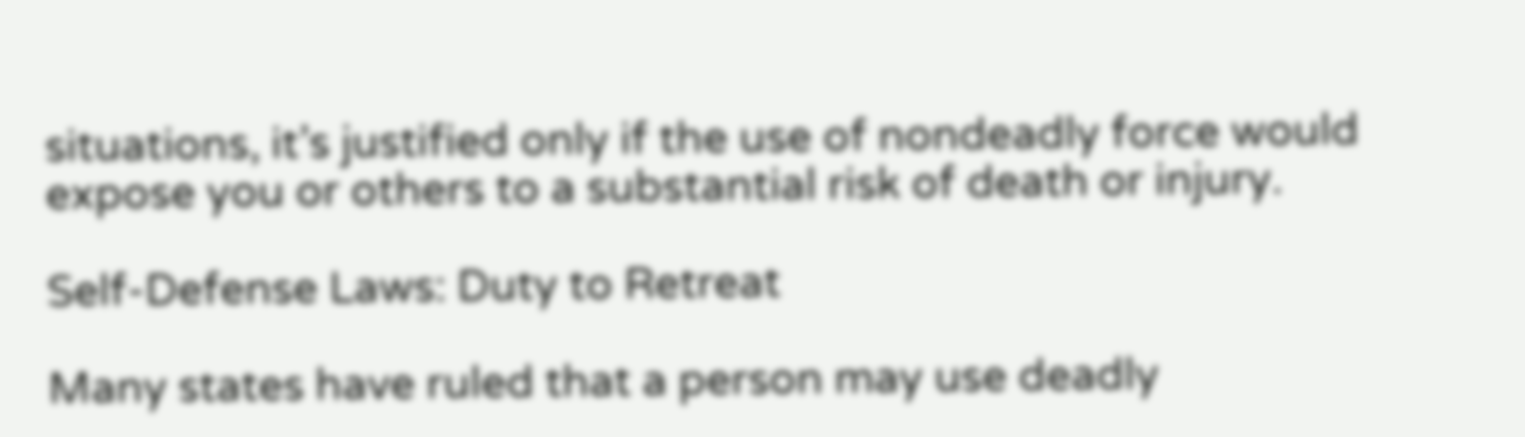situations, it’s justified only if the use of nondeadly force would expose you or others to a substantial risk of death or injury.

Self-Defense Laws: Duty to Retreat

Many states have ruled that a person may use deadly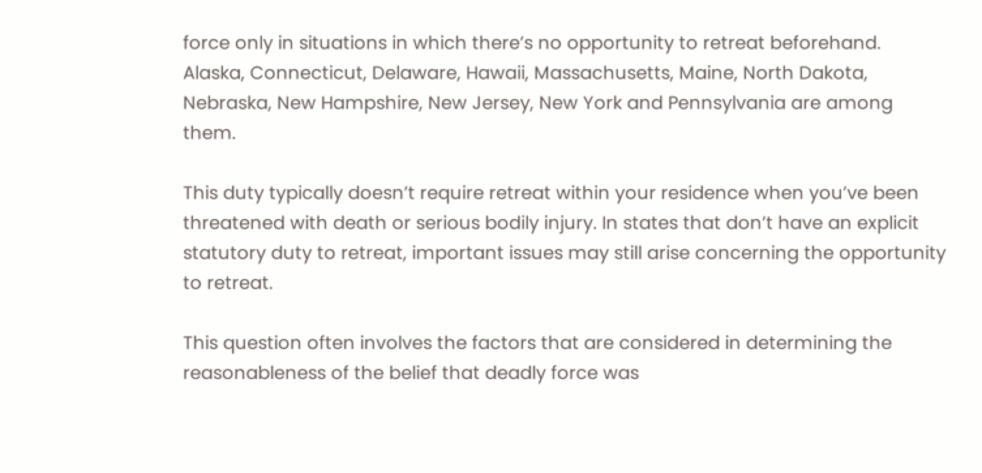force only in situations in which there’s no opportunity to retreat beforehand. Alaska, Connecticut, Delaware, Hawaii, Massachusetts, Maine, North Dakota, Nebraska, New Hampshire, New Jersey, New York and Pennsylvania are among them.

This duty typically doesn’t require retreat within your residence when you’ve been threatened with death or serious bodily injury. In states that don’t have an explicit statutory duty to retreat, important issues may still arise concerning the opportunity to retreat.

This question often involves the factors that are considered in determining the reasonableness of the belief that deadly force was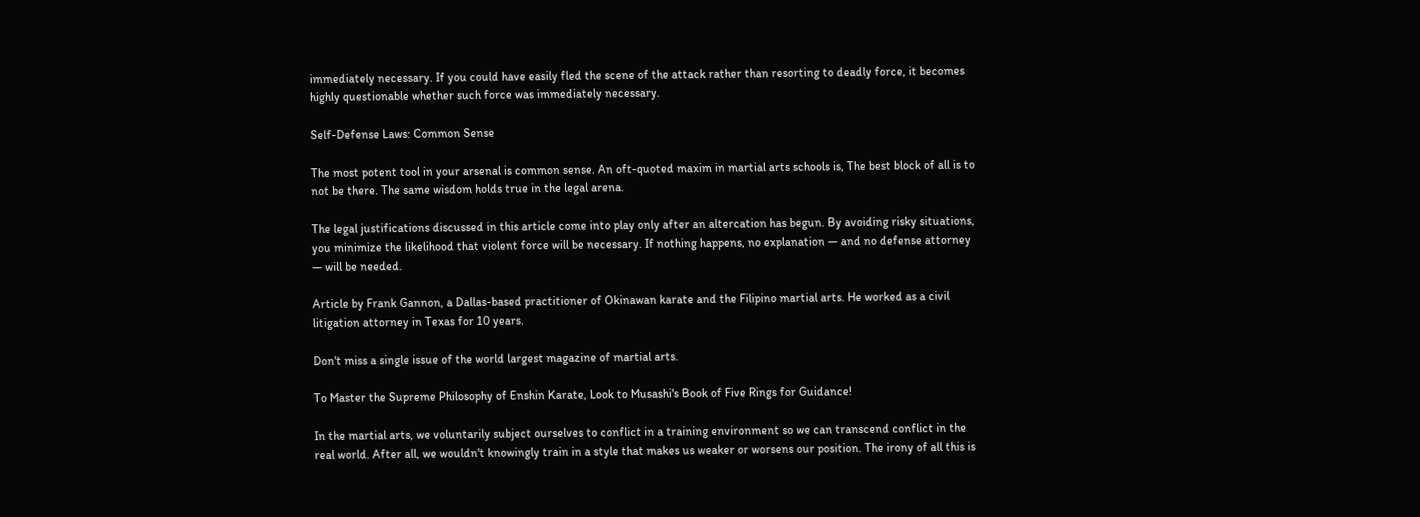immediately necessary. If you could have easily fled the scene of the attack rather than resorting to deadly force, it becomes highly questionable whether such force was immediately necessary.

Self-Defense Laws: Common Sense

The most potent tool in your arsenal is common sense. An oft-quoted maxim in martial arts schools is, The best block of all is to not be there. The same wisdom holds true in the legal arena.

The legal justifications discussed in this article come into play only after an altercation has begun. By avoiding risky situations, you minimize the likelihood that violent force will be necessary. If nothing happens, no explanation — and no defense attorney — will be needed.

Article by Frank Gannon, a Dallas-based practitioner of Okinawan karate and the Filipino martial arts. He worked as a civil litigation attorney in Texas for 10 years.

Don't miss a single issue of the world largest magazine of martial arts.

To Master the Supreme Philosophy of Enshin Karate, Look to Musashi's Book of Five Rings for Guidance!

In the martial arts, we voluntarily subject ourselves to conflict in a training environment so we can transcend conflict in the real world. After all, we wouldn't knowingly train in a style that makes us weaker or worsens our position. The irony of all this is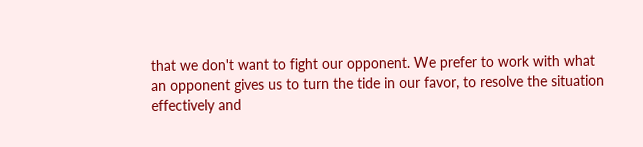that we don't want to fight our opponent. We prefer to work with what an opponent gives us to turn the tide in our favor, to resolve the situation effectively and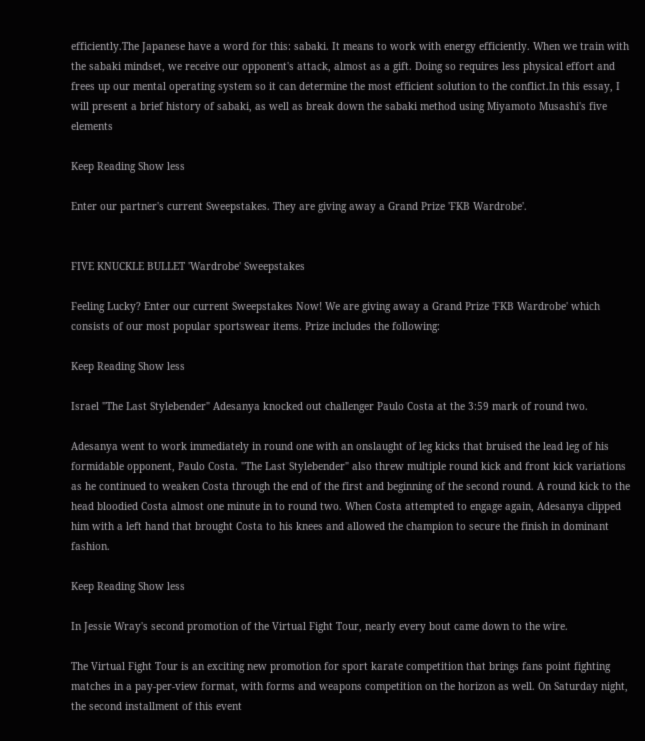efficiently.The Japanese have a word for this: sabaki. It means to work with energy efficiently. When we train with the sabaki mindset, we receive our opponent's attack, almost as a gift. Doing so requires less physical effort and frees up our mental operating system so it can determine the most efficient solution to the conflict.In this essay, I will present a brief history of sabaki, as well as break down the sabaki method using Miyamoto Musashi's five elements

Keep Reading Show less

Enter our partner's current Sweepstakes. They are giving away a Grand Prize 'FKB Wardrobe'.


FIVE KNUCKLE BULLET 'Wardrobe' Sweepstakes

Feeling Lucky? Enter our current Sweepstakes Now! We are giving away a Grand Prize 'FKB Wardrobe' which consists of our most popular sportswear items. Prize includes the following:

Keep Reading Show less

Israel "The Last Stylebender" Adesanya knocked out challenger Paulo Costa at the 3:59 mark of round two.

Adesanya went to work immediately in round one with an onslaught of leg kicks that bruised the lead leg of his formidable opponent, Paulo Costa. "The Last Stylebender" also threw multiple round kick and front kick variations as he continued to weaken Costa through the end of the first and beginning of the second round. A round kick to the head bloodied Costa almost one minute in to round two. When Costa attempted to engage again, Adesanya clipped him with a left hand that brought Costa to his knees and allowed the champion to secure the finish in dominant fashion.

Keep Reading Show less

In Jessie Wray's second promotion of the Virtual Fight Tour, nearly every bout came down to the wire.

The Virtual Fight Tour is an exciting new promotion for sport karate competition that brings fans point fighting matches in a pay-per-view format, with forms and weapons competition on the horizon as well. On Saturday night, the second installment of this event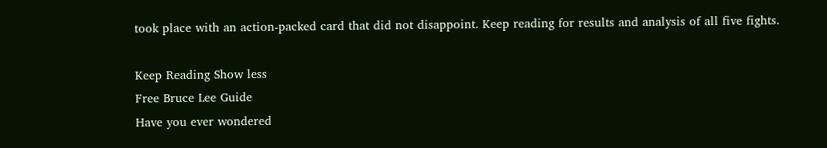took place with an action-packed card that did not disappoint. Keep reading for results and analysis of all five fights.

Keep Reading Show less
Free Bruce Lee Guide
Have you ever wondered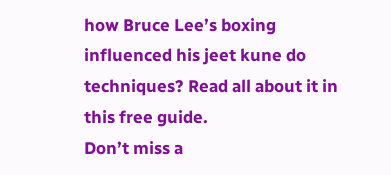how Bruce Lee’s boxing influenced his jeet kune do techniques? Read all about it in this free guide.
Don’t miss a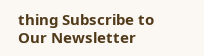thing Subscribe to Our Newsletter